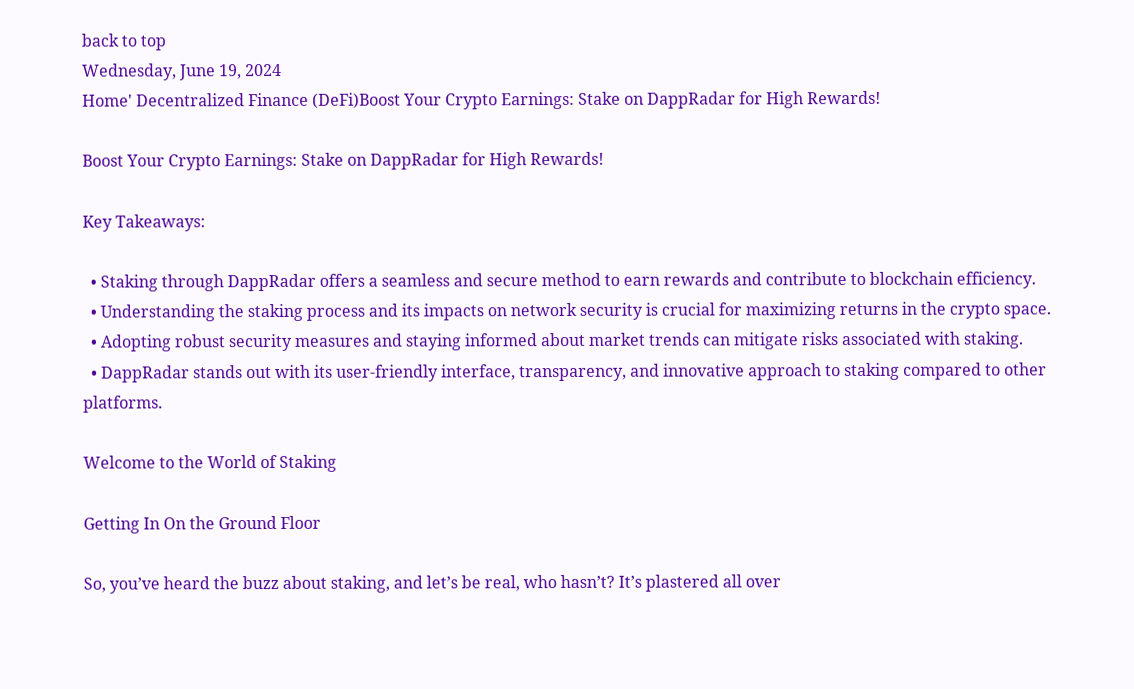back to top
Wednesday, June 19, 2024
Home' Decentralized Finance (DeFi)Boost Your Crypto Earnings: Stake on DappRadar for High Rewards!

Boost Your Crypto Earnings: Stake on DappRadar for High Rewards!

Key Takeaways:

  • Staking through DappRadar offers a seamless and secure method to earn rewards and contribute to blockchain efficiency.
  • Understanding the staking process and its impacts on network security is crucial for maximizing returns in the crypto space.
  • Adopting robust security measures and staying informed about market trends can mitigate risks associated with staking.
  • DappRadar stands out with its user-friendly interface, transparency, and innovative approach to staking compared to other platforms.

Welcome to the World of Staking

Getting In On the Ground Floor

So, you’ve heard the buzz about staking, and let’s be real, who hasn’t? It’s plastered all over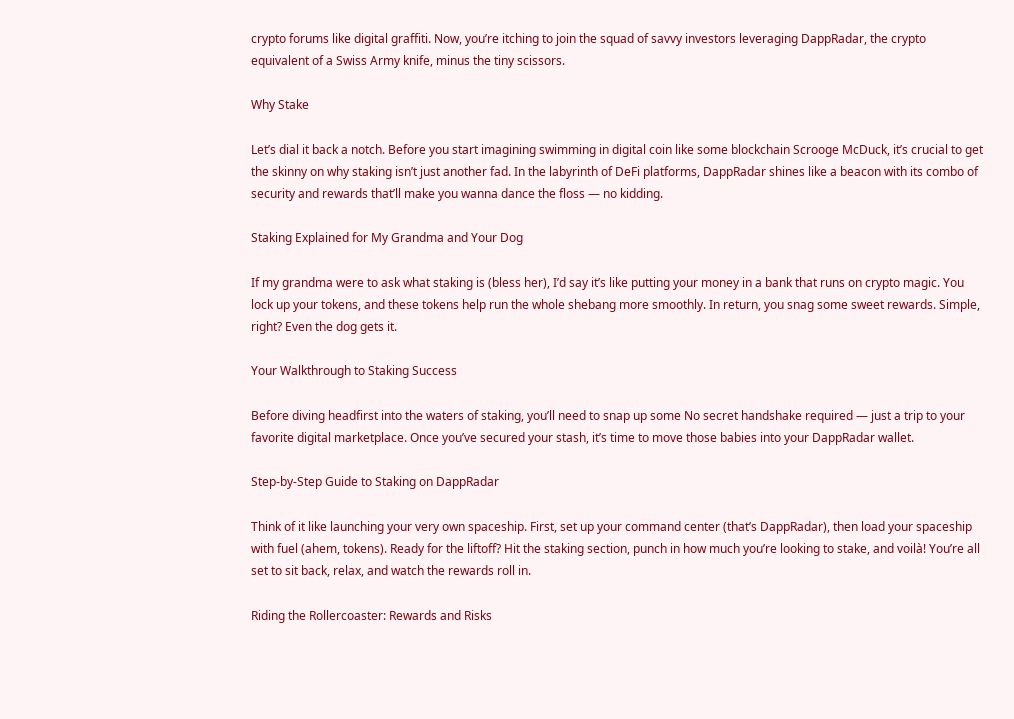crypto forums like digital graffiti. Now, you’re itching to join the squad of savvy investors leveraging DappRadar, the crypto equivalent of a Swiss Army knife, minus the tiny scissors.

Why Stake

Let’s dial it back a notch. Before you start imagining swimming in digital coin like some blockchain Scrooge McDuck, it’s crucial to get the skinny on why staking isn’t just another fad. In the labyrinth of DeFi platforms, DappRadar shines like a beacon with its combo of security and rewards that’ll make you wanna dance the floss — no kidding.

Staking Explained for My Grandma and Your Dog

If my grandma were to ask what staking is (bless her), I’d say it’s like putting your money in a bank that runs on crypto magic. You lock up your tokens, and these tokens help run the whole shebang more smoothly. In return, you snag some sweet rewards. Simple, right? Even the dog gets it.

Your Walkthrough to Staking Success

Before diving headfirst into the waters of staking, you’ll need to snap up some No secret handshake required — just a trip to your favorite digital marketplace. Once you’ve secured your stash, it’s time to move those babies into your DappRadar wallet.

Step-by-Step Guide to Staking on DappRadar

Think of it like launching your very own spaceship. First, set up your command center (that’s DappRadar), then load your spaceship with fuel (ahem, tokens). Ready for the liftoff? Hit the staking section, punch in how much you’re looking to stake, and voilà! You’re all set to sit back, relax, and watch the rewards roll in.

Riding the Rollercoaster: Rewards and Risks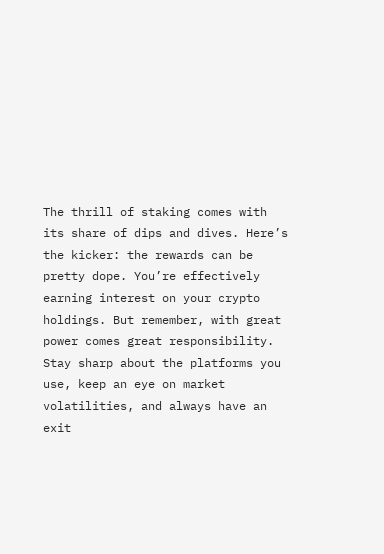The thrill of staking comes with its share of dips and dives. Here’s the kicker: the rewards can be pretty dope. You’re effectively earning interest on your crypto holdings. But remember, with great power comes great responsibility. Stay sharp about the platforms you use, keep an eye on market volatilities, and always have an exit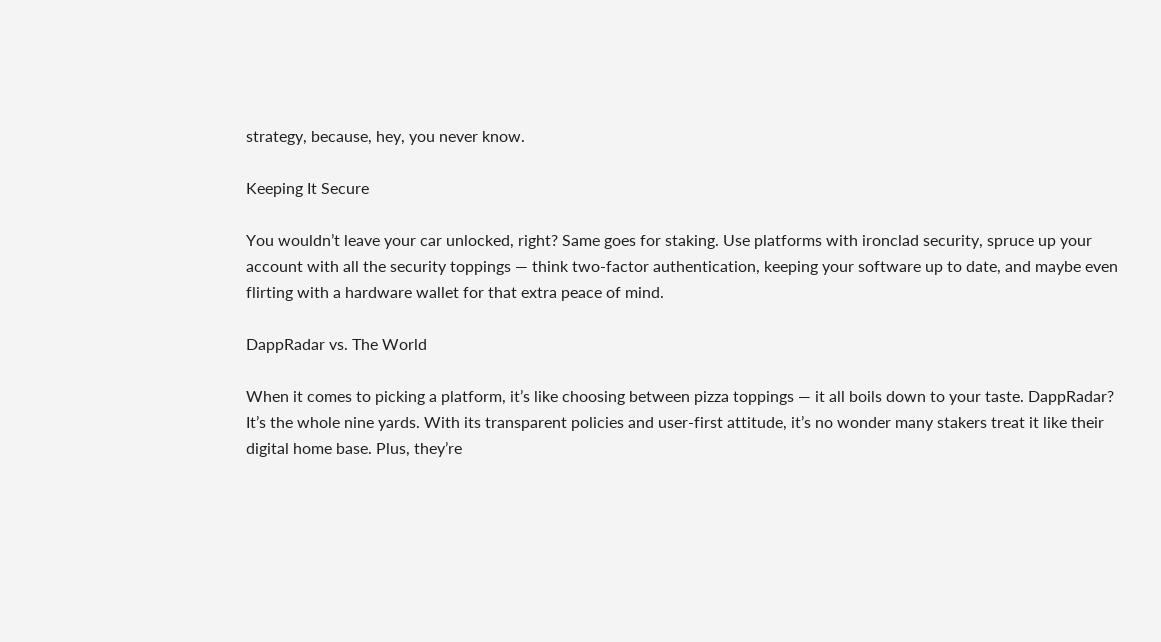strategy, because, hey, you never know.

Keeping It Secure

You wouldn’t leave your car unlocked, right? Same goes for staking. Use platforms with ironclad security, spruce up your account with all the security toppings — think two-factor authentication, keeping your software up to date, and maybe even flirting with a hardware wallet for that extra peace of mind.

DappRadar vs. The World

When it comes to picking a platform, it’s like choosing between pizza toppings — it all boils down to your taste. DappRadar? It’s the whole nine yards. With its transparent policies and user-first attitude, it’s no wonder many stakers treat it like their digital home base. Plus, they’re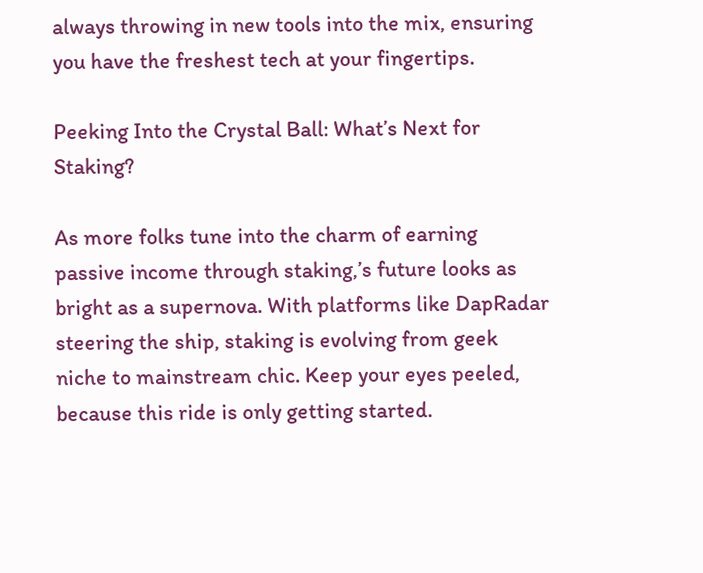always throwing in new tools into the mix, ensuring you have the freshest tech at your fingertips.

Peeking Into the Crystal Ball: What’s Next for Staking?

As more folks tune into the charm of earning passive income through staking,’s future looks as bright as a supernova. With platforms like DapRadar steering the ship, staking is evolving from geek niche to mainstream chic. Keep your eyes peeled, because this ride is only getting started.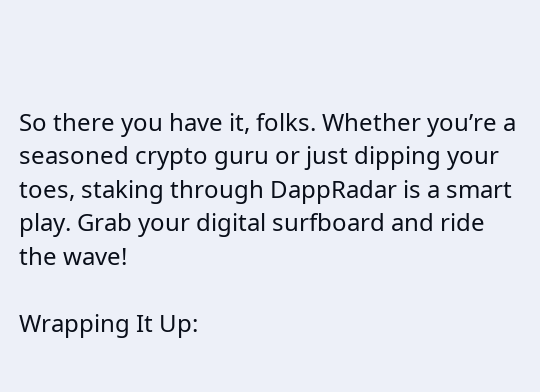So there you have it, folks. Whether you’re a seasoned crypto guru or just dipping your toes, staking through DappRadar is a smart play. Grab your digital surfboard and ride the wave!

Wrapping It Up: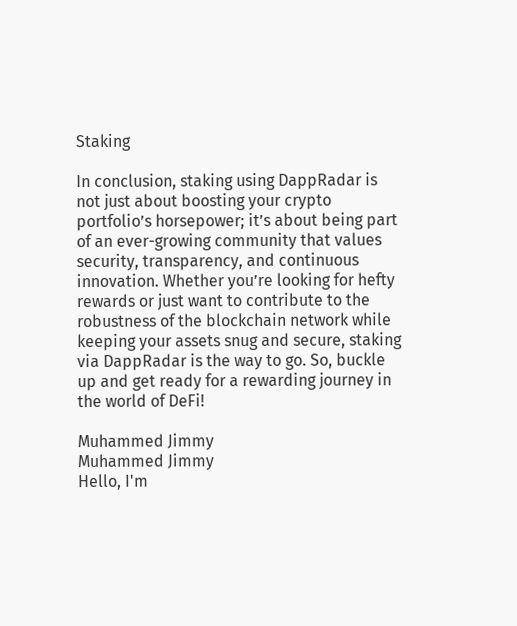Staking

In conclusion, staking using DappRadar is not just about boosting your crypto portfolio’s horsepower; it’s about being part of an ever-growing community that values security, transparency, and continuous innovation. Whether you’re looking for hefty rewards or just want to contribute to the robustness of the blockchain network while keeping your assets snug and secure, staking via DappRadar is the way to go. So, buckle up and get ready for a rewarding journey in the world of DeFi!

Muhammed Jimmy
Muhammed Jimmy
Hello, I'm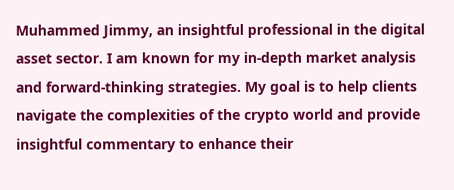Muhammed Jimmy, an insightful professional in the digital asset sector. I am known for my in-depth market analysis and forward-thinking strategies. My goal is to help clients navigate the complexities of the crypto world and provide insightful commentary to enhance their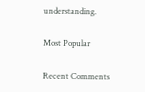understanding.

Most Popular

Recent Comments